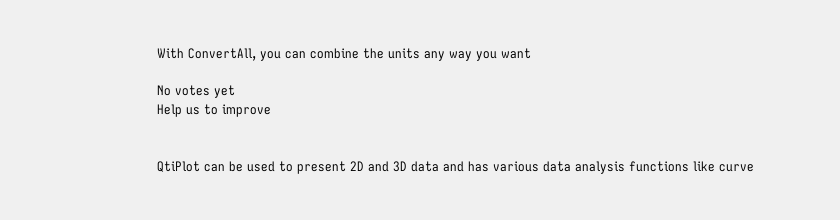With ConvertAll, you can combine the units any way you want

No votes yet
Help us to improve


QtiPlot can be used to present 2D and 3D data and has various data analysis functions like curve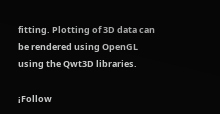fitting. Plotting of 3D data can be rendered using OpenGL using the Qwt3D libraries.

¡Follow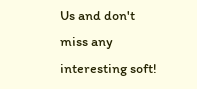Us and don't miss any interesting soft!